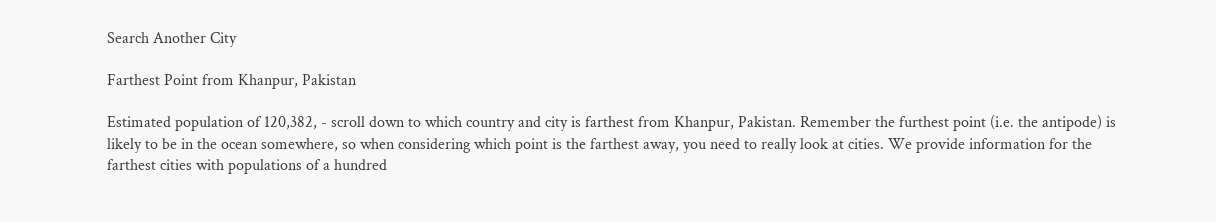Search Another City

Farthest Point from Khanpur, Pakistan

Estimated population of 120,382, - scroll down to which country and city is farthest from Khanpur, Pakistan. Remember the furthest point (i.e. the antipode) is likely to be in the ocean somewhere, so when considering which point is the farthest away, you need to really look at cities. We provide information for the farthest cities with populations of a hundred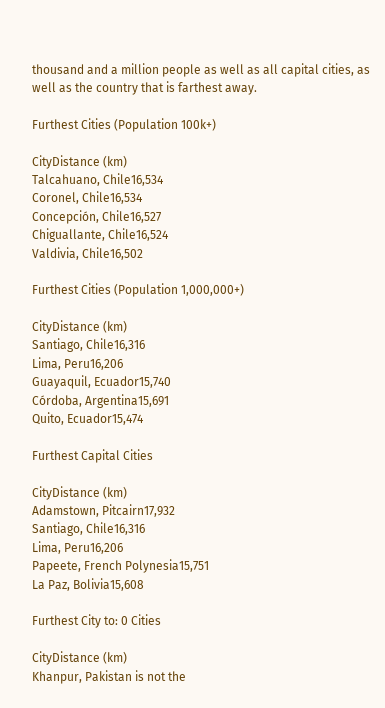thousand and a million people as well as all capital cities, as well as the country that is farthest away.

Furthest Cities (Population 100k+)

CityDistance (km)
Talcahuano, Chile16,534
Coronel, Chile16,534
Concepción, Chile16,527
Chiguallante, Chile16,524
Valdivia, Chile16,502

Furthest Cities (Population 1,000,000+)

CityDistance (km)
Santiago, Chile16,316
Lima, Peru16,206
Guayaquil, Ecuador15,740
Córdoba, Argentina15,691
Quito, Ecuador15,474

Furthest Capital Cities

CityDistance (km)
Adamstown, Pitcairn17,932
Santiago, Chile16,316
Lima, Peru16,206
Papeete, French Polynesia15,751
La Paz, Bolivia15,608

Furthest City to: 0 Cities

CityDistance (km)
Khanpur, Pakistan is not the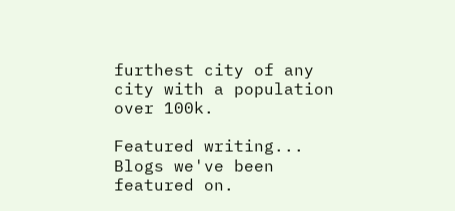furthest city of any city with a population over 100k.

Featured writing...
Blogs we've been featured on.